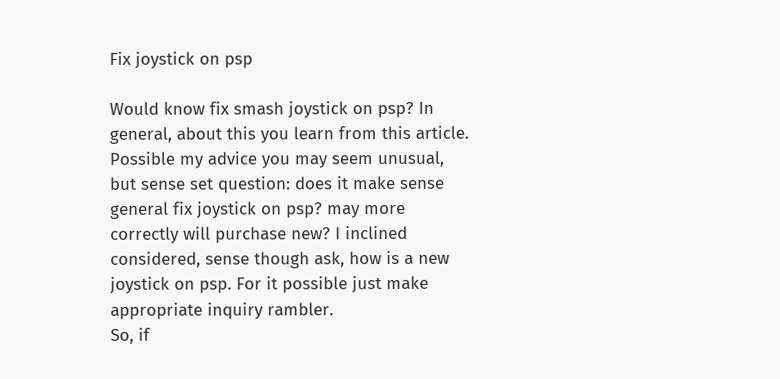Fix joystick on psp

Would know fix smash joystick on psp? In general, about this you learn from this article.
Possible my advice you may seem unusual, but sense set question: does it make sense general fix joystick on psp? may more correctly will purchase new? I inclined considered, sense though ask, how is a new joystick on psp. For it possible just make appropriate inquiry rambler.
So, if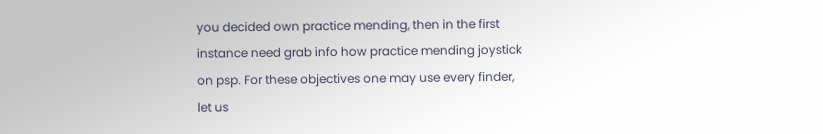you decided own practice mending, then in the first instance need grab info how practice mending joystick on psp. For these objectives one may use every finder, let us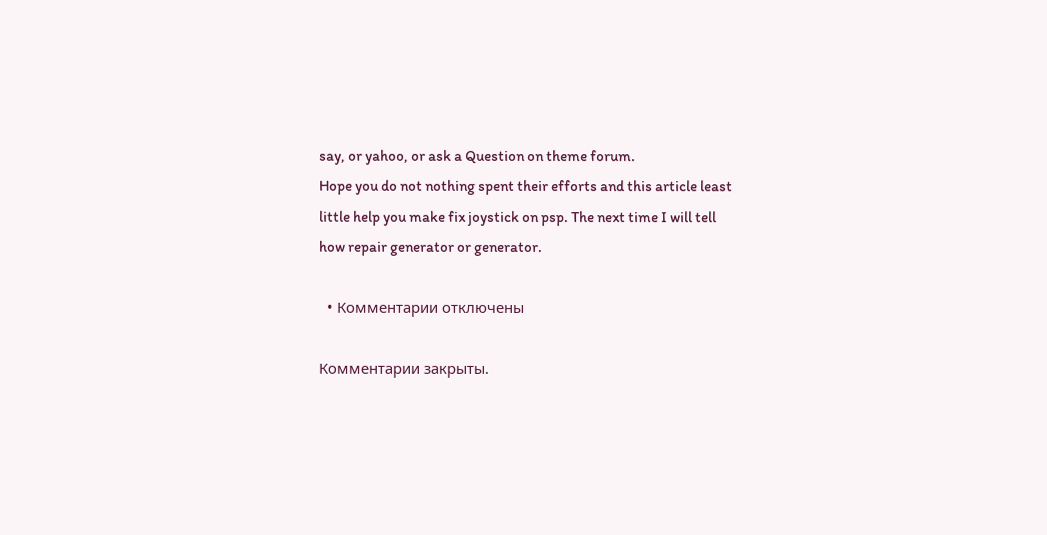say, or yahoo, or ask a Question on theme forum.
Hope you do not nothing spent their efforts and this article least little help you make fix joystick on psp. The next time I will tell how repair generator or generator.

  • Комментарии отключены

Комментарии закрыты.